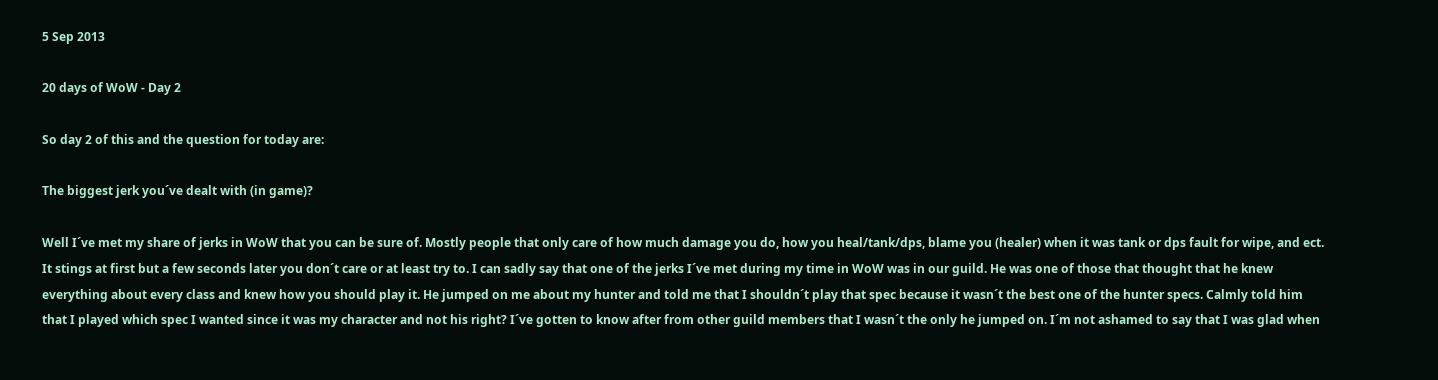5 Sep 2013

20 days of WoW - Day 2

So day 2 of this and the question for today are:

The biggest jerk you´ve dealt with (in game)?

Well I´ve met my share of jerks in WoW that you can be sure of. Mostly people that only care of how much damage you do, how you heal/tank/dps, blame you (healer) when it was tank or dps fault for wipe, and ect. It stings at first but a few seconds later you don´t care or at least try to. I can sadly say that one of the jerks I´ve met during my time in WoW was in our guild. He was one of those that thought that he knew everything about every class and knew how you should play it. He jumped on me about my hunter and told me that I shouldn´t play that spec because it wasn´t the best one of the hunter specs. Calmly told him that I played which spec I wanted since it was my character and not his right? I´ve gotten to know after from other guild members that I wasn´t the only he jumped on. I´m not ashamed to say that I was glad when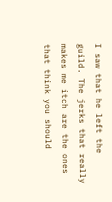I saw that he left the guild. The jerks that really makes me itch are the ones that think you should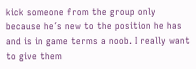kick someone from the group only because he´s new to the position he has and is in game terms a noob. I really want to give them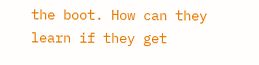the boot. How can they learn if they get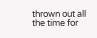thrown out all the time for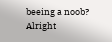beeing a noob?
Alright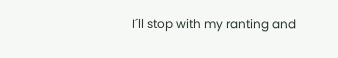I´ll stop with my ranting and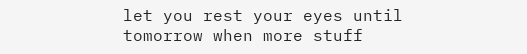let you rest your eyes until tomorrow when more stuff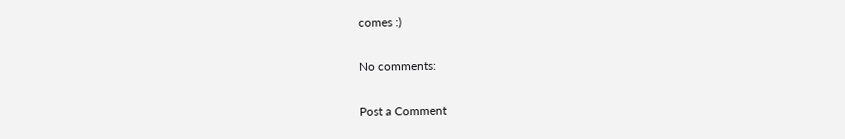comes :)

No comments:

Post a Comment